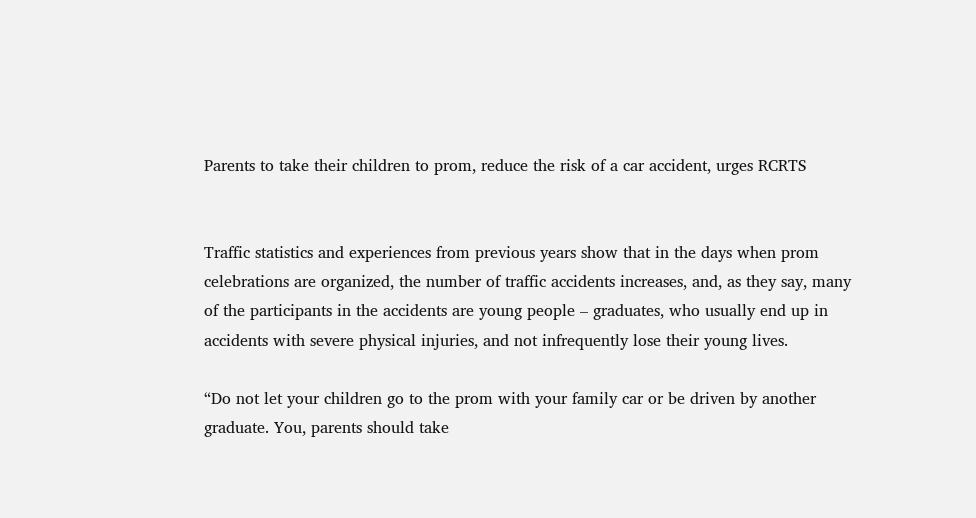Parents to take their children to prom, reduce the risk of a car accident, urges RCRTS


Traffic statistics and experiences from previous years show that in the days when prom celebrations are organized, the number of traffic accidents increases, and, as they say, many of the participants in the accidents are young people – graduates, who usually end up in accidents with severe physical injuries, and not infrequently lose their young lives.

“Do not let your children go to the prom with your family car or be driven by another graduate. You, parents should take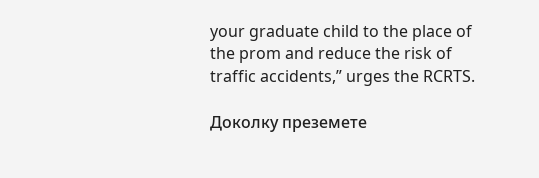your graduate child to the place of the prom and reduce the risk of traffic accidents,” urges the RCRTS.

Доколку преземете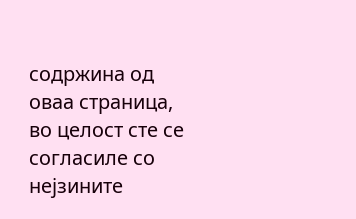содржина од оваа страница, во целост сте се согласиле со нејзините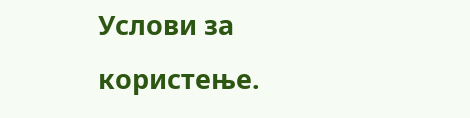Услови за користење.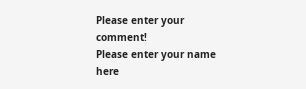Please enter your comment!
Please enter your name here